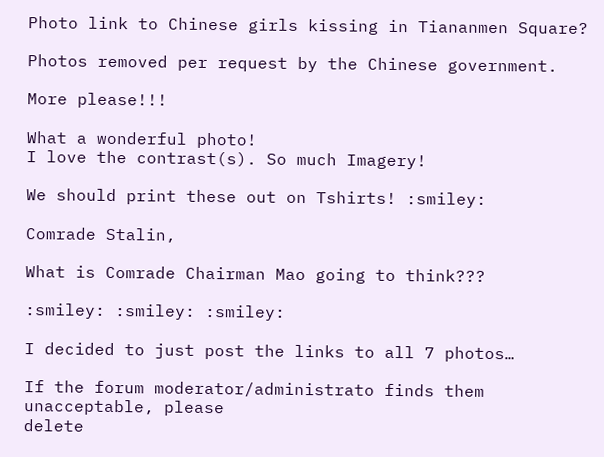Photo link to Chinese girls kissing in Tiananmen Square?

Photos removed per request by the Chinese government.

More please!!!

What a wonderful photo!
I love the contrast(s). So much Imagery!

We should print these out on Tshirts! :smiley:

Comrade Stalin,

What is Comrade Chairman Mao going to think???

:smiley: :smiley: :smiley:

I decided to just post the links to all 7 photos…

If the forum moderator/administrato finds them unacceptable, please
delete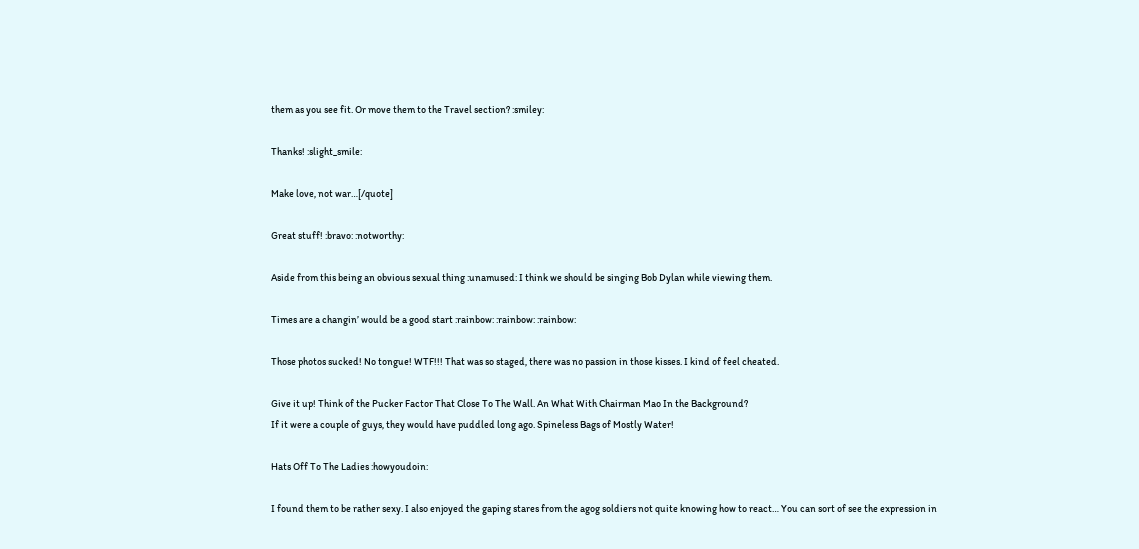them as you see fit. Or move them to the Travel section? :smiley:

Thanks! :slight_smile:

Make love, not war…[/quote]

Great stuff! :bravo: :notworthy:

Aside from this being an obvious sexual thing :unamused: I think we should be singing Bob Dylan while viewing them.

Times are a changin’ would be a good start :rainbow: :rainbow: :rainbow:

Those photos sucked! No tongue! WTF!!! That was so staged, there was no passion in those kisses. I kind of feel cheated.

Give it up! Think of the Pucker Factor That Close To The Wall. An What With Chairman Mao In the Background?
If it were a couple of guys, they would have puddled long ago. Spineless Bags of Mostly Water!

Hats Off To The Ladies :howyoudoin:

I found them to be rather sexy. I also enjoyed the gaping stares from the agog soldiers not quite knowing how to react… You can sort of see the expression in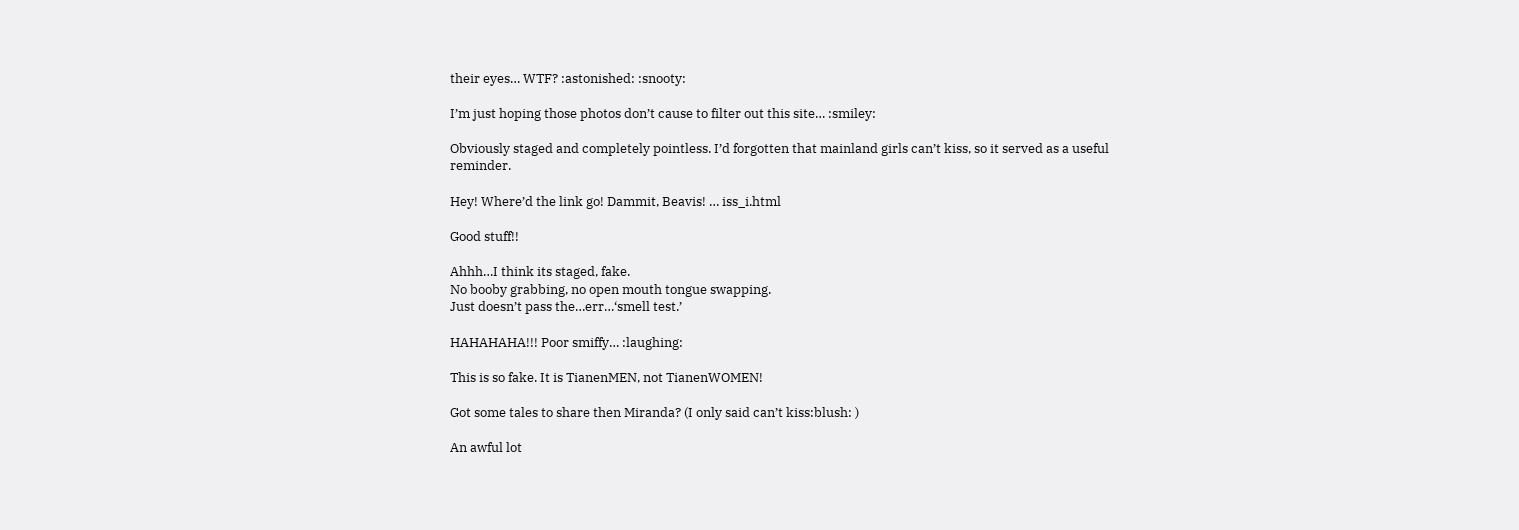their eyes… WTF? :astonished: :snooty:

I’m just hoping those photos don’t cause to filter out this site… :smiley:

Obviously staged and completely pointless. I’d forgotten that mainland girls can’t kiss, so it served as a useful reminder.

Hey! Where’d the link go! Dammit, Beavis! … iss_i.html

Good stuff!!

Ahhh…I think its staged, fake.
No booby grabbing, no open mouth tongue swapping.
Just doesn’t pass the…err…‘smell test.’

HAHAHAHA!!! Poor smiffy… :laughing:

This is so fake. It is TianenMEN, not TianenWOMEN!

Got some tales to share then Miranda? (I only said can’t kiss:blush: )

An awful lot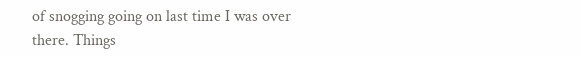of snogging going on last time I was over there. Things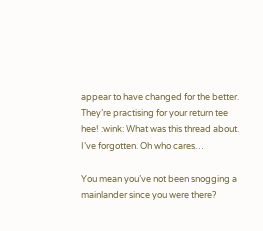appear to have changed for the better. They’re practising for your return tee hee! :wink: What was this thread about. I’ve forgotten. Oh who cares…

You mean you’ve not been snogging a mainlander since you were there?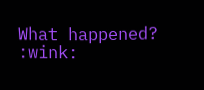What happened? :wink: